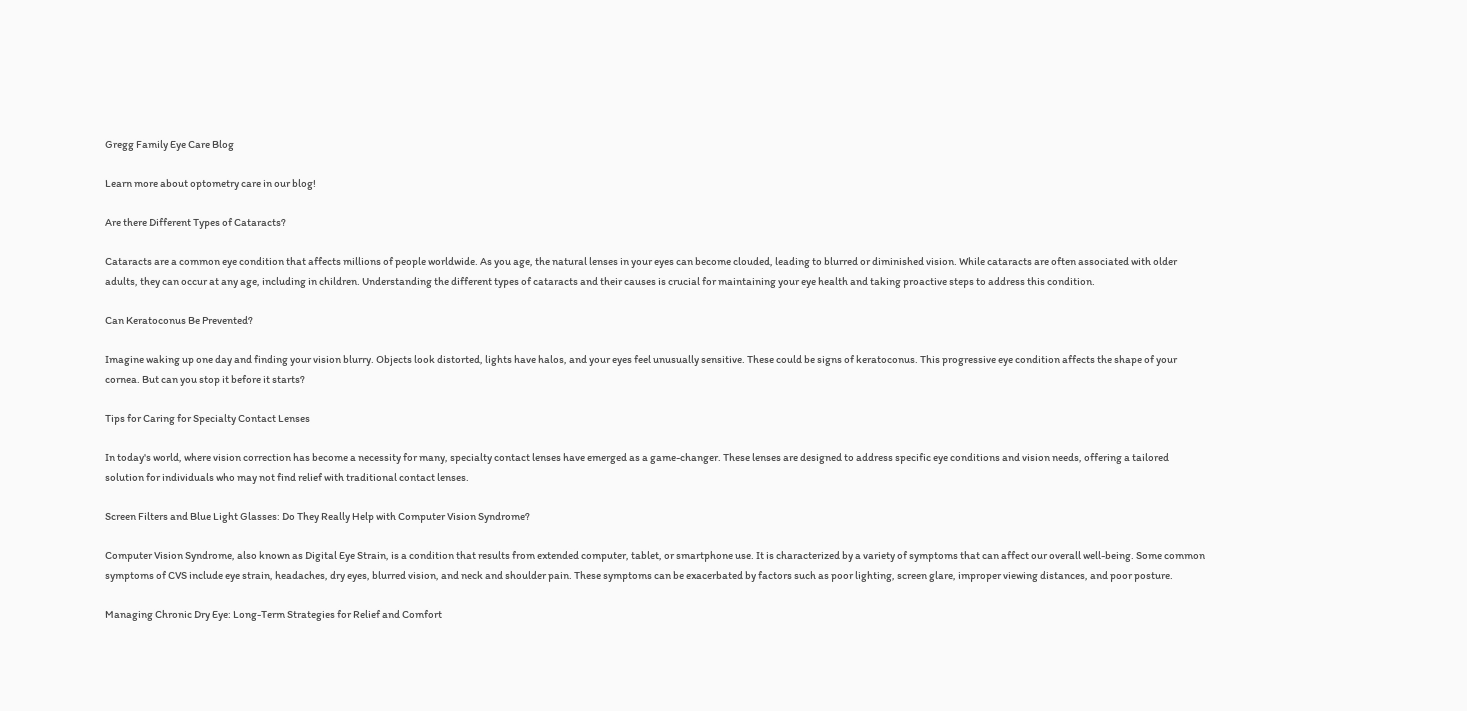Gregg Family Eye Care Blog

Learn more about optometry care in our blog!

Are there Different Types of Cataracts?

Cataracts are a common eye condition that affects millions of people worldwide. As you age, the natural lenses in your eyes can become clouded, leading to blurred or diminished vision. While cataracts are often associated with older adults, they can occur at any age, including in children. Understanding the different types of cataracts and their causes is crucial for maintaining your eye health and taking proactive steps to address this condition.

Can Keratoconus Be Prevented?

Imagine waking up one day and finding your vision blurry. Objects look distorted, lights have halos, and your eyes feel unusually sensitive. These could be signs of keratoconus. This progressive eye condition affects the shape of your cornea. But can you stop it before it starts?

Tips for Caring for Specialty Contact Lenses

In today's world, where vision correction has become a necessity for many, specialty contact lenses have emerged as a game-changer. These lenses are designed to address specific eye conditions and vision needs, offering a tailored solution for individuals who may not find relief with traditional contact lenses.

Screen Filters and Blue Light Glasses: Do They Really Help with Computer Vision Syndrome?

Computer Vision Syndrome, also known as Digital Eye Strain, is a condition that results from extended computer, tablet, or smartphone use. It is characterized by a variety of symptoms that can affect our overall well-being. Some common symptoms of CVS include eye strain, headaches, dry eyes, blurred vision, and neck and shoulder pain. These symptoms can be exacerbated by factors such as poor lighting, screen glare, improper viewing distances, and poor posture.

Managing Chronic Dry Eye: Long-Term Strategies for Relief and Comfort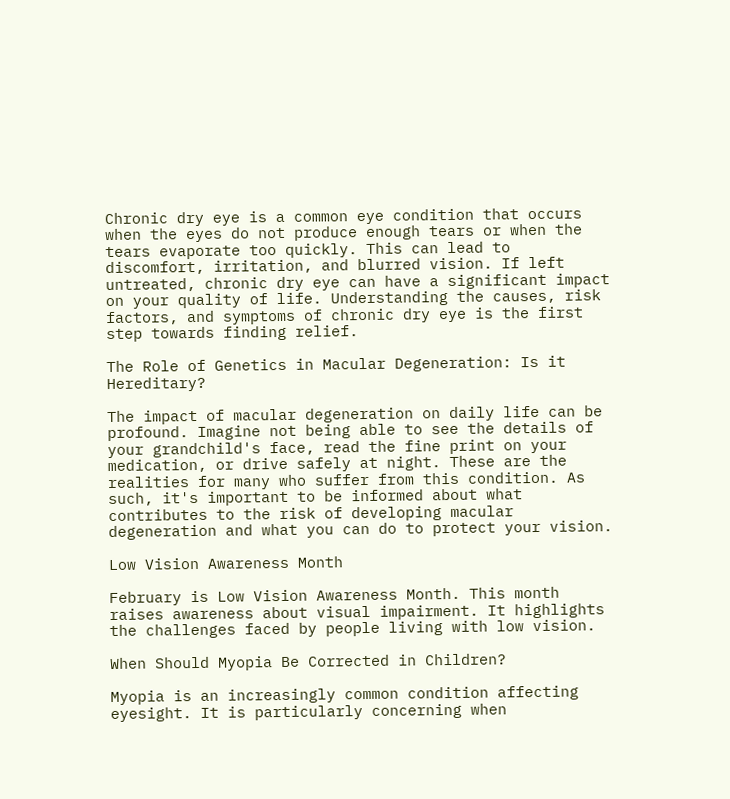Chronic dry eye is a common eye condition that occurs when the eyes do not produce enough tears or when the tears evaporate too quickly. This can lead to discomfort, irritation, and blurred vision. If left untreated, chronic dry eye can have a significant impact on your quality of life. Understanding the causes, risk factors, and symptoms of chronic dry eye is the first step towards finding relief.

The Role of Genetics in Macular Degeneration: Is it Hereditary?

The impact of macular degeneration on daily life can be profound. Imagine not being able to see the details of your grandchild's face, read the fine print on your medication, or drive safely at night. These are the realities for many who suffer from this condition. As such, it's important to be informed about what contributes to the risk of developing macular degeneration and what you can do to protect your vision.

Low Vision Awareness Month

February is Low Vision Awareness Month. This month raises awareness about visual impairment. It highlights the challenges faced by people living with low vision.

When Should Myopia Be Corrected in Children?

Myopia is an increasingly common condition affecting eyesight. It is particularly concerning when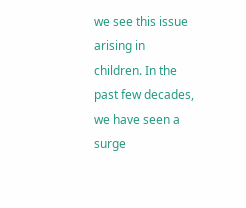we see this issue arising in children. In the past few decades, we have seen a surge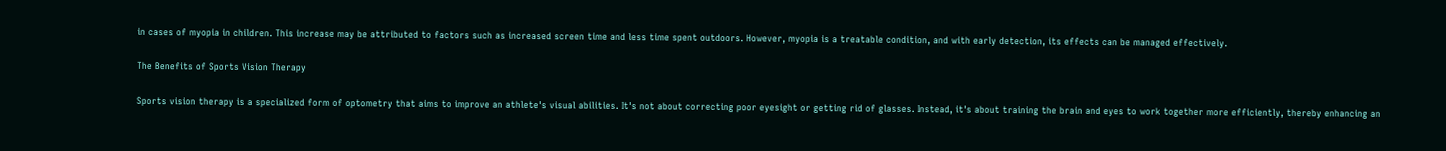in cases of myopia in children. This increase may be attributed to factors such as increased screen time and less time spent outdoors. However, myopia is a treatable condition, and with early detection, its effects can be managed effectively.

The Benefits of Sports Vision Therapy

Sports vision therapy is a specialized form of optometry that aims to improve an athlete's visual abilities. It's not about correcting poor eyesight or getting rid of glasses. Instead, it's about training the brain and eyes to work together more efficiently, thereby enhancing an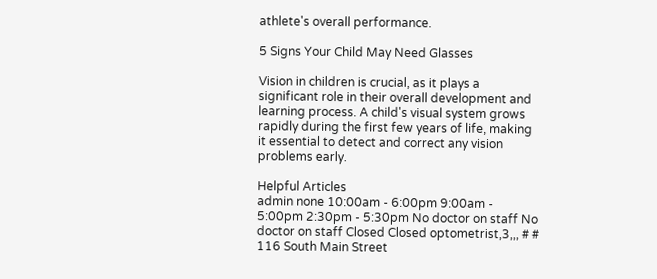athlete's overall performance.

5 Signs Your Child May Need Glasses

Vision in children is crucial, as it plays a significant role in their overall development and learning process. A child's visual system grows rapidly during the first few years of life, making it essential to detect and correct any vision problems early.

Helpful Articles
admin none 10:00am - 6:00pm 9:00am - 5:00pm 2:30pm - 5:30pm No doctor on staff No doctor on staff Closed Closed optometrist,3,,, # # 116 South Main Street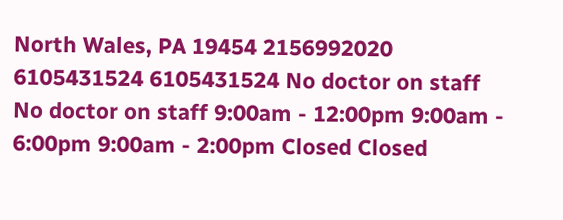North Wales, PA 19454 2156992020 6105431524 6105431524 No doctor on staff No doctor on staff 9:00am - 12:00pm 9:00am - 6:00pm 9:00am - 2:00pm Closed Closed